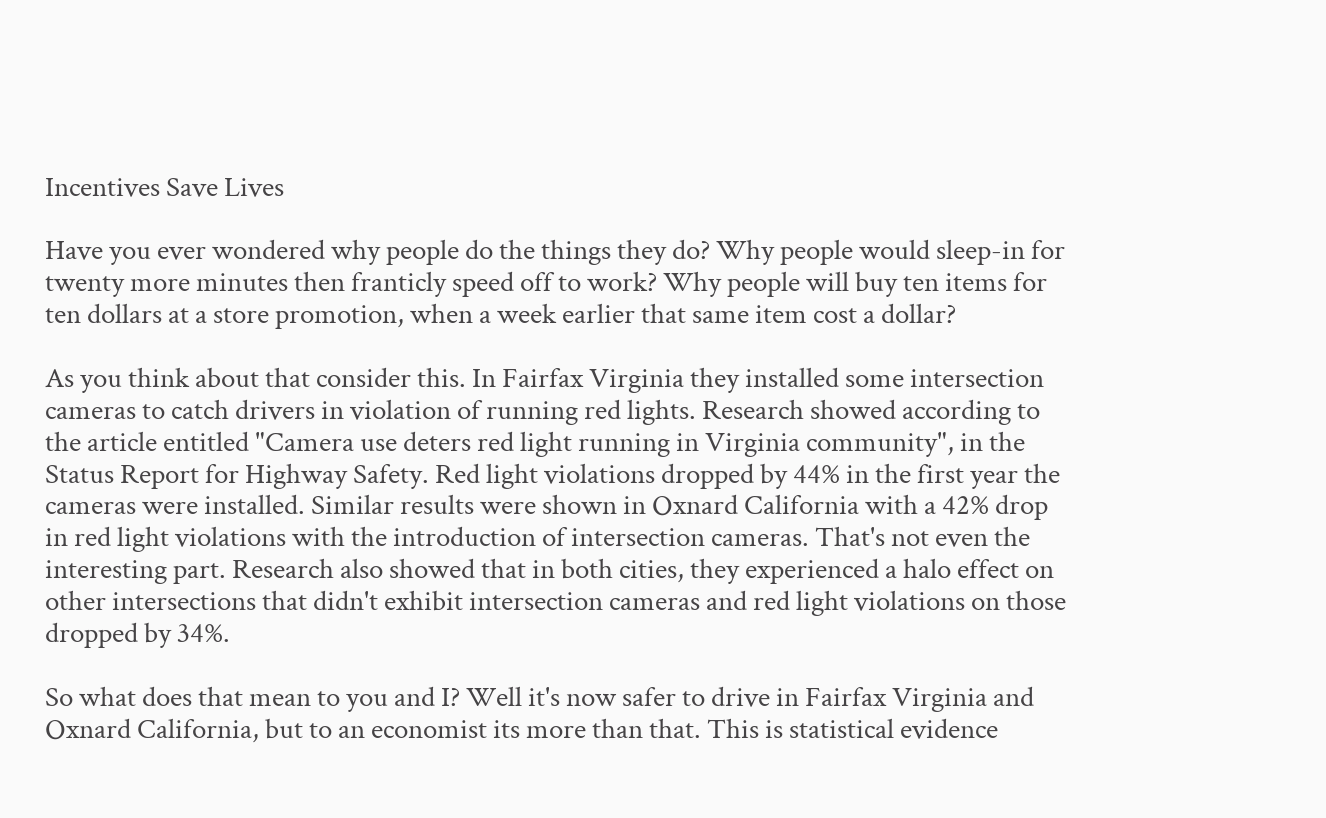Incentives Save Lives

Have you ever wondered why people do the things they do? Why people would sleep-in for twenty more minutes then franticly speed off to work? Why people will buy ten items for ten dollars at a store promotion, when a week earlier that same item cost a dollar?

As you think about that consider this. In Fairfax Virginia they installed some intersection cameras to catch drivers in violation of running red lights. Research showed according to the article entitled "Camera use deters red light running in Virginia community", in the Status Report for Highway Safety. Red light violations dropped by 44% in the first year the cameras were installed. Similar results were shown in Oxnard California with a 42% drop in red light violations with the introduction of intersection cameras. That's not even the interesting part. Research also showed that in both cities, they experienced a halo effect on other intersections that didn't exhibit intersection cameras and red light violations on those dropped by 34%.

So what does that mean to you and I? Well it's now safer to drive in Fairfax Virginia and Oxnard California, but to an economist its more than that. This is statistical evidence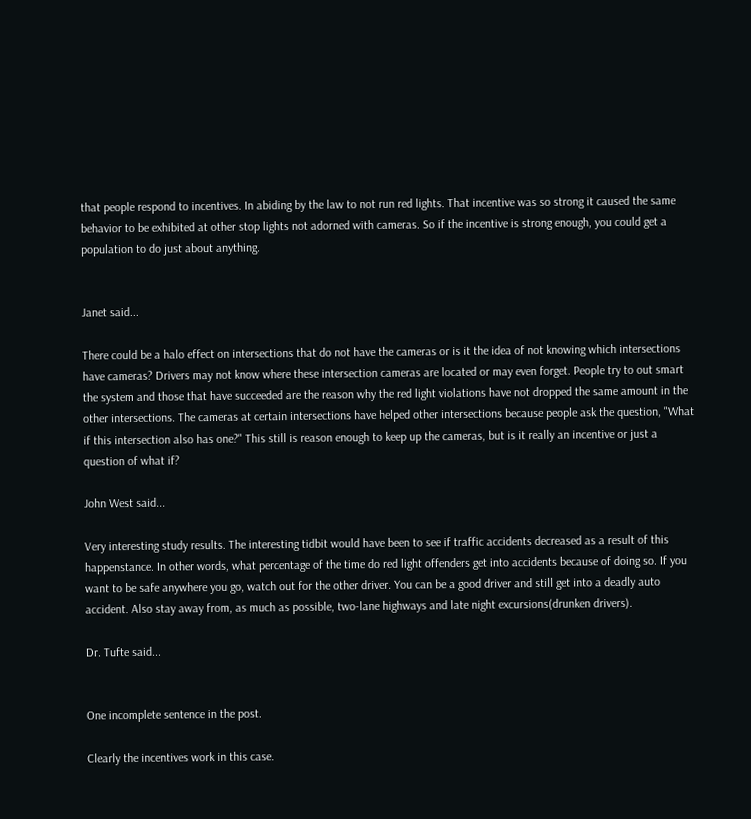that people respond to incentives. In abiding by the law to not run red lights. That incentive was so strong it caused the same behavior to be exhibited at other stop lights not adorned with cameras. So if the incentive is strong enough, you could get a population to do just about anything.


Janet said...

There could be a halo effect on intersections that do not have the cameras or is it the idea of not knowing which intersections have cameras? Drivers may not know where these intersection cameras are located or may even forget. People try to out smart the system and those that have succeeded are the reason why the red light violations have not dropped the same amount in the other intersections. The cameras at certain intersections have helped other intersections because people ask the question, "What if this intersection also has one?" This still is reason enough to keep up the cameras, but is it really an incentive or just a question of what if?

John West said...

Very interesting study results. The interesting tidbit would have been to see if traffic accidents decreased as a result of this happenstance. In other words, what percentage of the time do red light offenders get into accidents because of doing so. If you want to be safe anywhere you go, watch out for the other driver. You can be a good driver and still get into a deadly auto accident. Also stay away from, as much as possible, two-lane highways and late night excursions(drunken drivers).

Dr. Tufte said...


One incomplete sentence in the post.

Clearly the incentives work in this case.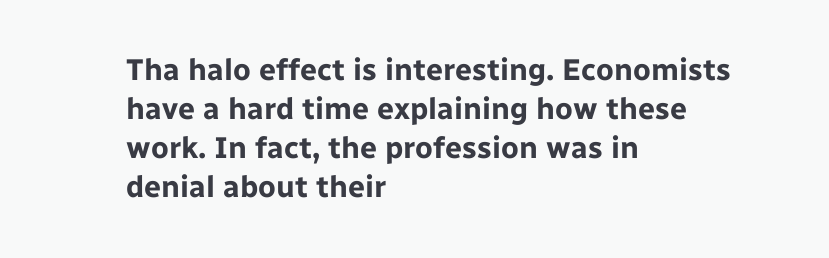Tha halo effect is interesting. Economists have a hard time explaining how these work. In fact, the profession was in denial about their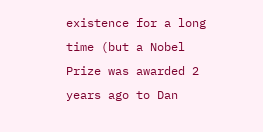existence for a long time (but a Nobel Prize was awarded 2 years ago to Dan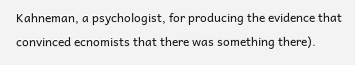Kahneman, a psychologist, for producing the evidence that convinced ecnomists that there was something there).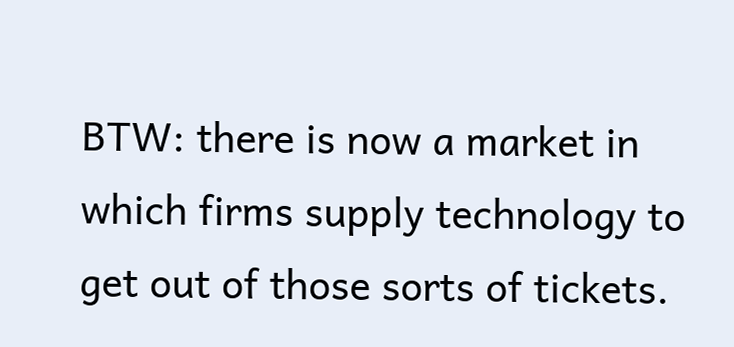BTW: there is now a market in which firms supply technology to get out of those sorts of tickets.